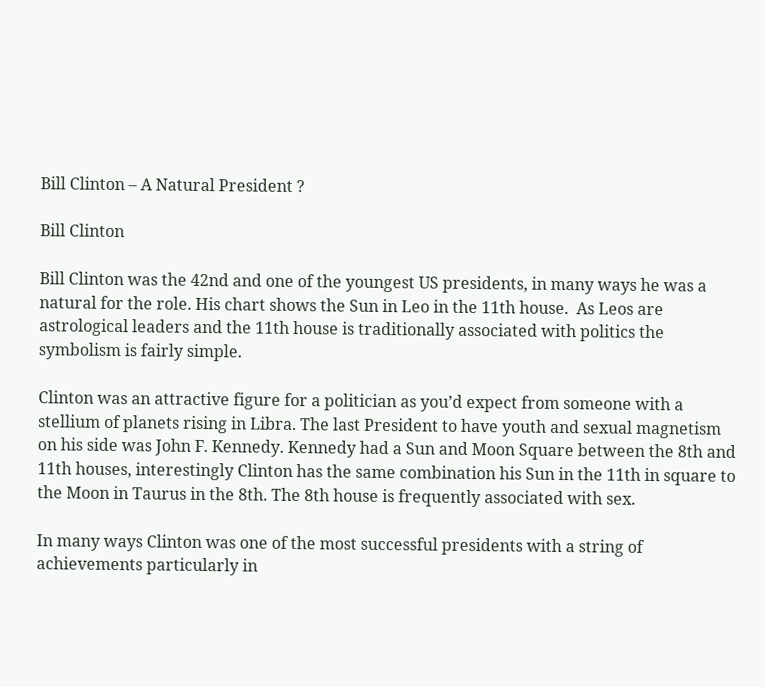Bill Clinton – A Natural President ?

Bill Clinton

Bill Clinton was the 42nd and one of the youngest US presidents, in many ways he was a natural for the role. His chart shows the Sun in Leo in the 11th house.  As Leos are astrological leaders and the 11th house is traditionally associated with politics the symbolism is fairly simple.

Clinton was an attractive figure for a politician as you’d expect from someone with a stellium of planets rising in Libra. The last President to have youth and sexual magnetism on his side was John F. Kennedy. Kennedy had a Sun and Moon Square between the 8th and 11th houses, interestingly Clinton has the same combination his Sun in the 11th in square to the Moon in Taurus in the 8th. The 8th house is frequently associated with sex.

In many ways Clinton was one of the most successful presidents with a string of achievements particularly in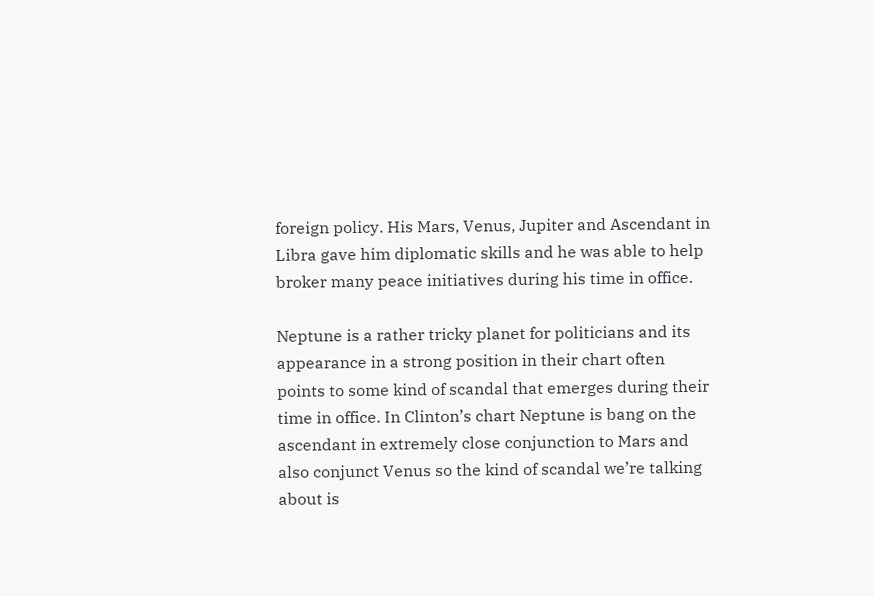foreign policy. His Mars, Venus, Jupiter and Ascendant in Libra gave him diplomatic skills and he was able to help broker many peace initiatives during his time in office.

Neptune is a rather tricky planet for politicians and its appearance in a strong position in their chart often points to some kind of scandal that emerges during their time in office. In Clinton’s chart Neptune is bang on the ascendant in extremely close conjunction to Mars and also conjunct Venus so the kind of scandal we’re talking about is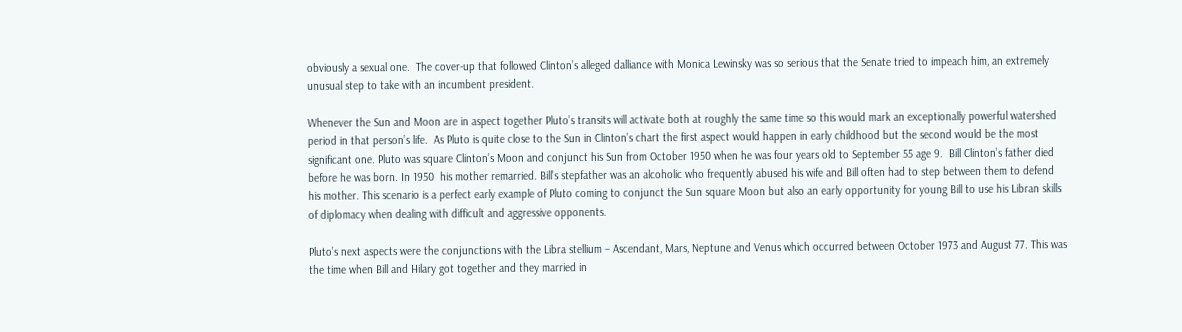obviously a sexual one.  The cover-up that followed Clinton’s alleged dalliance with Monica Lewinsky was so serious that the Senate tried to impeach him, an extremely unusual step to take with an incumbent president.

Whenever the Sun and Moon are in aspect together Pluto’s transits will activate both at roughly the same time so this would mark an exceptionally powerful watershed period in that person’s life.  As Pluto is quite close to the Sun in Clinton’s chart the first aspect would happen in early childhood but the second would be the most significant one. Pluto was square Clinton’s Moon and conjunct his Sun from October 1950 when he was four years old to September 55 age 9.  Bill Clinton’s father died before he was born. In 1950  his mother remarried. Bill’s stepfather was an alcoholic who frequently abused his wife and Bill often had to step between them to defend his mother. This scenario is a perfect early example of Pluto coming to conjunct the Sun square Moon but also an early opportunity for young Bill to use his Libran skills of diplomacy when dealing with difficult and aggressive opponents.

Pluto’s next aspects were the conjunctions with the Libra stellium – Ascendant, Mars, Neptune and Venus which occurred between October 1973 and August 77. This was the time when Bill and Hilary got together and they married in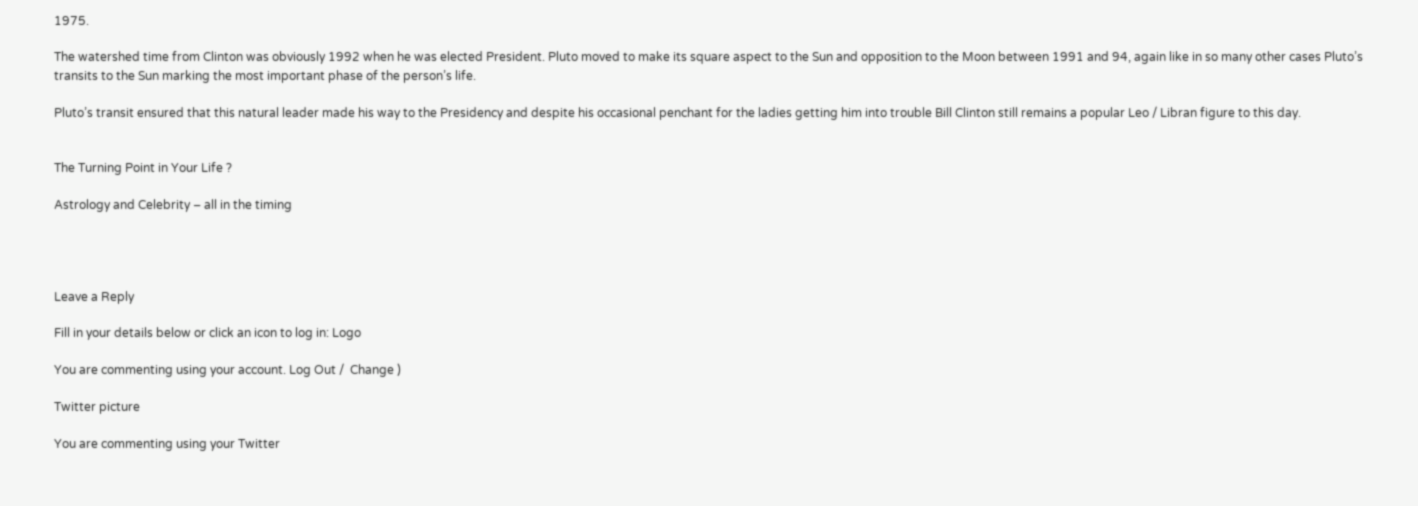1975.

The watershed time from Clinton was obviously 1992 when he was elected President. Pluto moved to make its square aspect to the Sun and opposition to the Moon between 1991 and 94, again like in so many other cases Pluto’s transits to the Sun marking the most important phase of the person’s life.

Pluto’s transit ensured that this natural leader made his way to the Presidency and despite his occasional penchant for the ladies getting him into trouble Bill Clinton still remains a popular Leo / Libran figure to this day.


The Turning Point in Your Life ?

Astrology and Celebrity – all in the timing




Leave a Reply

Fill in your details below or click an icon to log in: Logo

You are commenting using your account. Log Out /  Change )

Twitter picture

You are commenting using your Twitter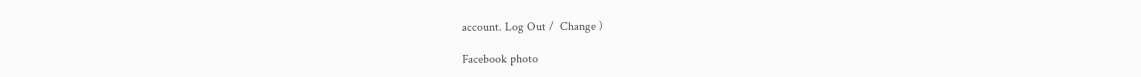account. Log Out /  Change )

Facebook photo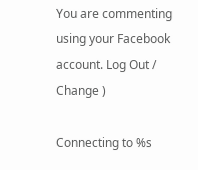You are commenting using your Facebook account. Log Out /  Change )

Connecting to %s